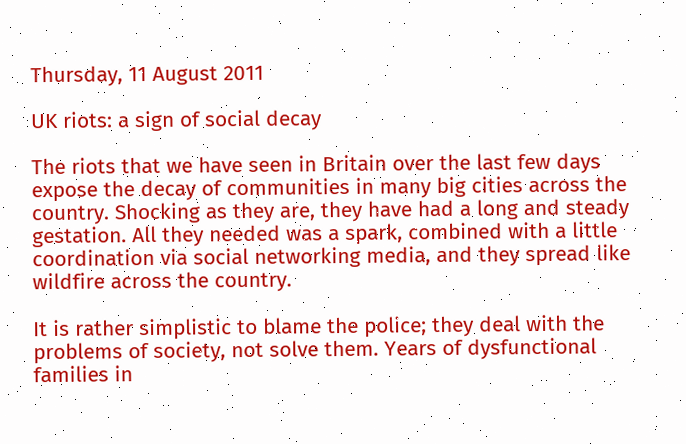Thursday, 11 August 2011

UK riots: a sign of social decay

The riots that we have seen in Britain over the last few days expose the decay of communities in many big cities across the country. Shocking as they are, they have had a long and steady gestation. All they needed was a spark, combined with a little coordination via social networking media, and they spread like wildfire across the country.

It is rather simplistic to blame the police; they deal with the problems of society, not solve them. Years of dysfunctional families in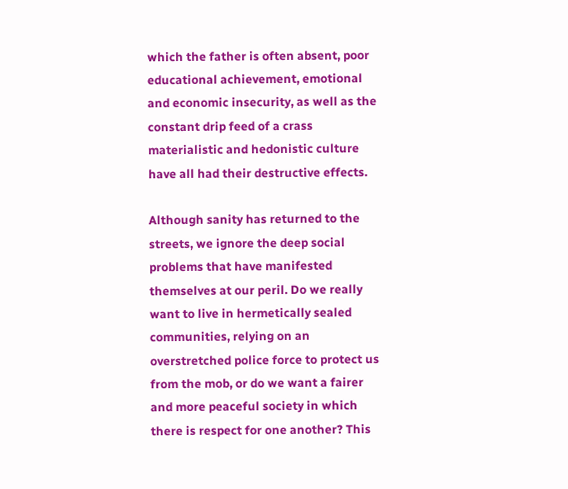which the father is often absent, poor educational achievement, emotional and economic insecurity, as well as the constant drip feed of a crass materialistic and hedonistic culture have all had their destructive effects.

Although sanity has returned to the streets, we ignore the deep social problems that have manifested themselves at our peril. Do we really want to live in hermetically sealed communities, relying on an overstretched police force to protect us from the mob, or do we want a fairer and more peaceful society in which there is respect for one another? This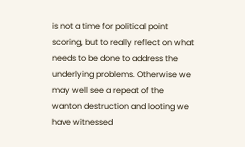is not a time for political point scoring, but to really reflect on what needs to be done to address the underlying problems. Otherwise we may well see a repeat of the wanton destruction and looting we have witnessed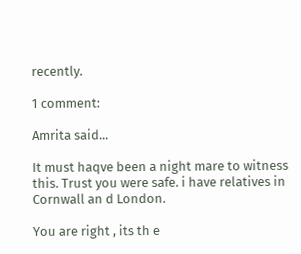recently.

1 comment:

Amrita said...

It must haqve been a night mare to witness this. Trust you were safe. i have relatives in Cornwall an d London.

You are right , its th e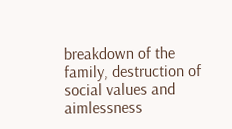breakdown of the family, destruction of social values and aimlessness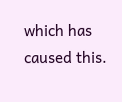which has caused this.